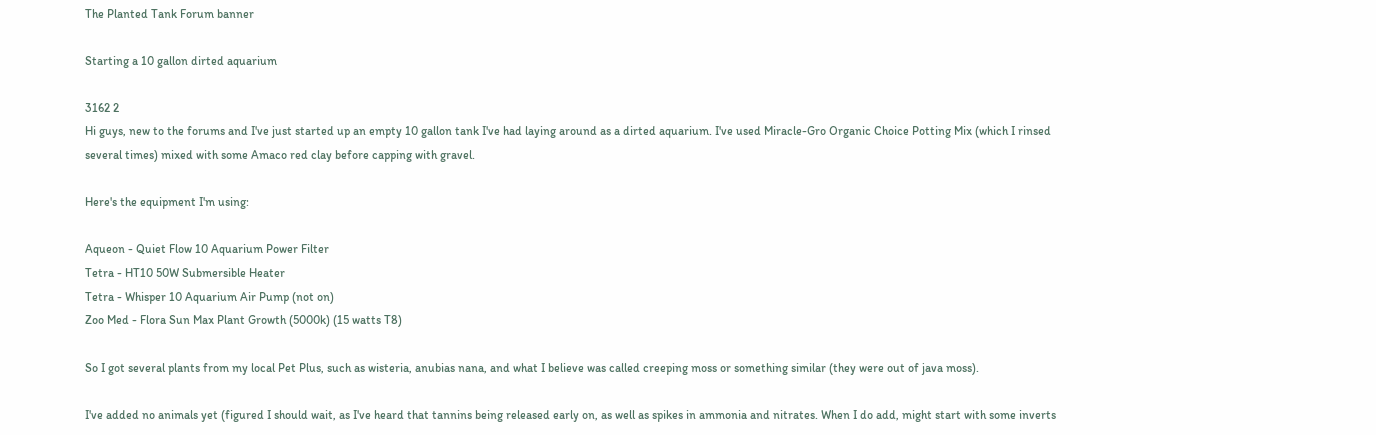The Planted Tank Forum banner

Starting a 10 gallon dirted aquarium

3162 2
Hi guys, new to the forums and I've just started up an empty 10 gallon tank I've had laying around as a dirted aquarium. I've used Miracle-Gro Organic Choice Potting Mix (which I rinsed several times) mixed with some Amaco red clay before capping with gravel.

Here's the equipment I'm using:

Aqueon - Quiet Flow 10 Aquarium Power Filter
Tetra - HT10 50W Submersible Heater
Tetra - Whisper 10 Aquarium Air Pump (not on)
Zoo Med - Flora Sun Max Plant Growth (5000k) (15 watts T8)

So I got several plants from my local Pet Plus, such as wisteria, anubias nana, and what I believe was called creeping moss or something similar (they were out of java moss).

I've added no animals yet (figured I should wait, as I've heard that tannins being released early on, as well as spikes in ammonia and nitrates. When I do add, might start with some inverts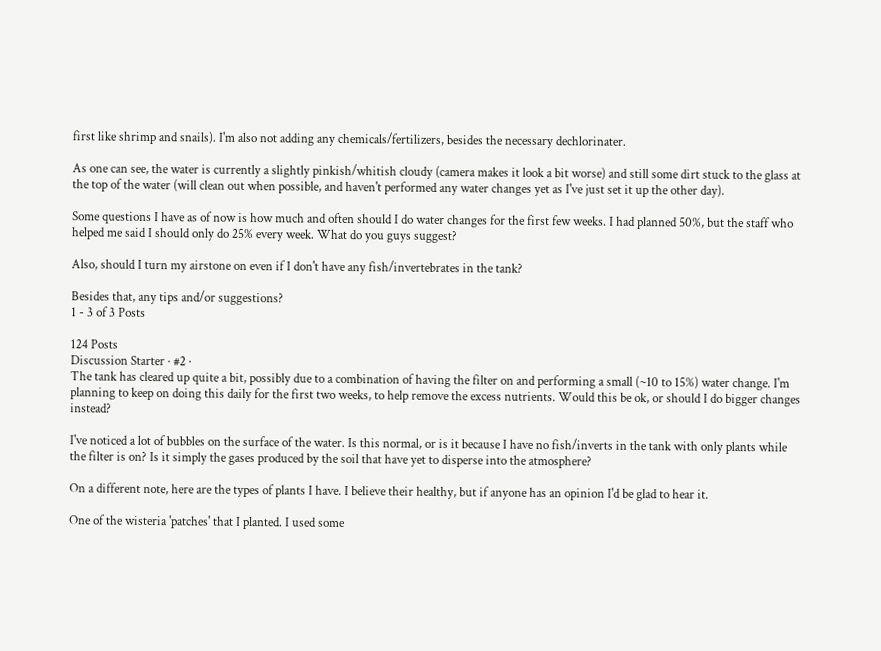first like shrimp and snails). I'm also not adding any chemicals/fertilizers, besides the necessary dechlorinater.

As one can see, the water is currently a slightly pinkish/whitish cloudy (camera makes it look a bit worse) and still some dirt stuck to the glass at the top of the water (will clean out when possible, and haven't performed any water changes yet as I've just set it up the other day).

Some questions I have as of now is how much and often should I do water changes for the first few weeks. I had planned 50%, but the staff who helped me said I should only do 25% every week. What do you guys suggest?

Also, should I turn my airstone on even if I don't have any fish/invertebrates in the tank?

Besides that, any tips and/or suggestions?
1 - 3 of 3 Posts

124 Posts
Discussion Starter · #2 ·
The tank has cleared up quite a bit, possibly due to a combination of having the filter on and performing a small (~10 to 15%) water change. I'm planning to keep on doing this daily for the first two weeks, to help remove the excess nutrients. Would this be ok, or should I do bigger changes instead?

I've noticed a lot of bubbles on the surface of the water. Is this normal, or is it because I have no fish/inverts in the tank with only plants while the filter is on? Is it simply the gases produced by the soil that have yet to disperse into the atmosphere?

On a different note, here are the types of plants I have. I believe their healthy, but if anyone has an opinion I'd be glad to hear it.

One of the wisteria 'patches' that I planted. I used some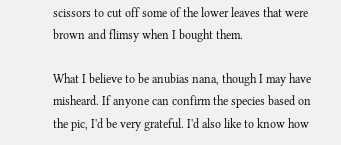scissors to cut off some of the lower leaves that were brown and flimsy when I bought them.

What I believe to be anubias nana, though I may have misheard. If anyone can confirm the species based on the pic, I'd be very grateful. I'd also like to know how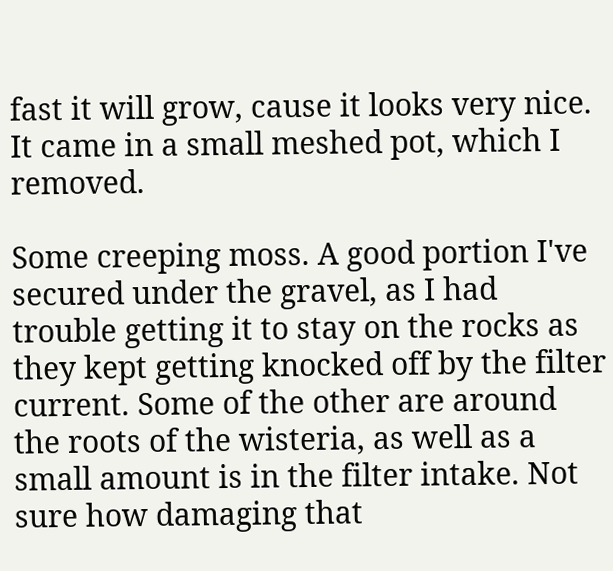fast it will grow, cause it looks very nice. It came in a small meshed pot, which I removed.

Some creeping moss. A good portion I've secured under the gravel, as I had trouble getting it to stay on the rocks as they kept getting knocked off by the filter current. Some of the other are around the roots of the wisteria, as well as a small amount is in the filter intake. Not sure how damaging that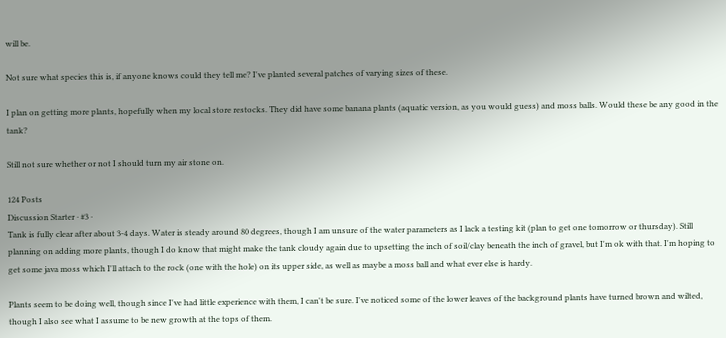will be.

Not sure what species this is, if anyone knows could they tell me? I've planted several patches of varying sizes of these.

I plan on getting more plants, hopefully when my local store restocks. They did have some banana plants (aquatic version, as you would guess) and moss balls. Would these be any good in the tank?

Still not sure whether or not I should turn my air stone on.

124 Posts
Discussion Starter · #3 ·
Tank is fully clear after about 3-4 days. Water is steady around 80 degrees, though I am unsure of the water parameters as I lack a testing kit (plan to get one tomorrow or thursday). Still planning on adding more plants, though I do know that might make the tank cloudy again due to upsetting the inch of soil/clay beneath the inch of gravel, but I'm ok with that. I'm hoping to get some java moss which I'll attach to the rock (one with the hole) on its upper side, as well as maybe a moss ball and what ever else is hardy.

Plants seem to be doing well, though since I've had little experience with them, I can't be sure. I've noticed some of the lower leaves of the background plants have turned brown and wilted, though I also see what I assume to be new growth at the tops of them.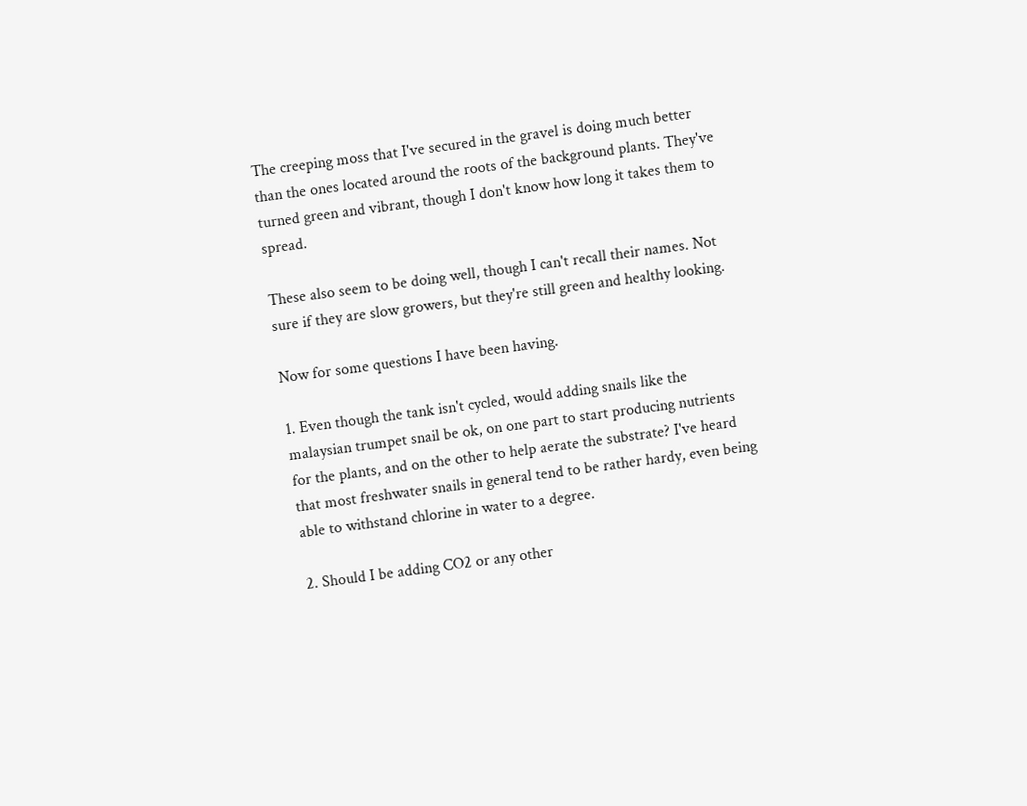The creeping moss that I've secured in the gravel is doing much better than the ones located around the roots of the background plants. They've turned green and vibrant, though I don't know how long it takes them to spread.

These also seem to be doing well, though I can't recall their names. Not sure if they are slow growers, but they're still green and healthy looking.

Now for some questions I have been having.

1. Even though the tank isn't cycled, would adding snails like the malaysian trumpet snail be ok, on one part to start producing nutrients for the plants, and on the other to help aerate the substrate? I've heard that most freshwater snails in general tend to be rather hardy, even being able to withstand chlorine in water to a degree.

2. Should I be adding CO2 or any other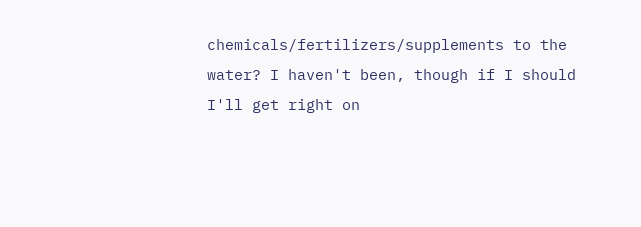chemicals/fertilizers/supplements to the water? I haven't been, though if I should I'll get right on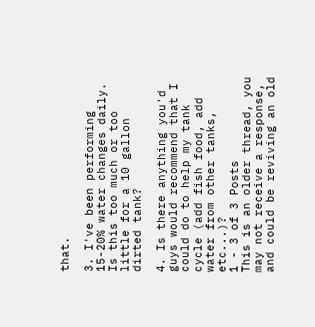that.

3. I've been performing 15-20% water changes daily. Is this too much or too little for a 10 gallon dirted tank?

4. Is there anything you'd guys would recommend that I could do to help my tank cycle (add fish food, add water from other tanks, etc...)?
1 - 3 of 3 Posts
This is an older thread, you may not receive a response, and could be reviving an old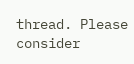thread. Please consider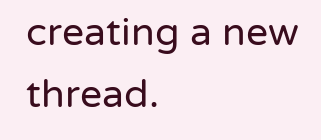creating a new thread.